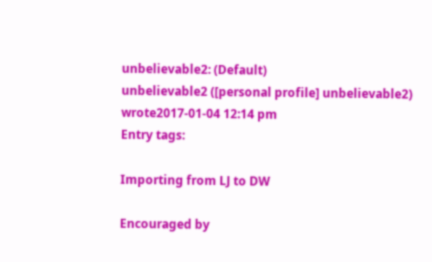unbelievable2: (Default)
unbelievable2 ([personal profile] unbelievable2) wrote2017-01-04 12:14 pm
Entry tags:

Importing from LJ to DW

Encouraged by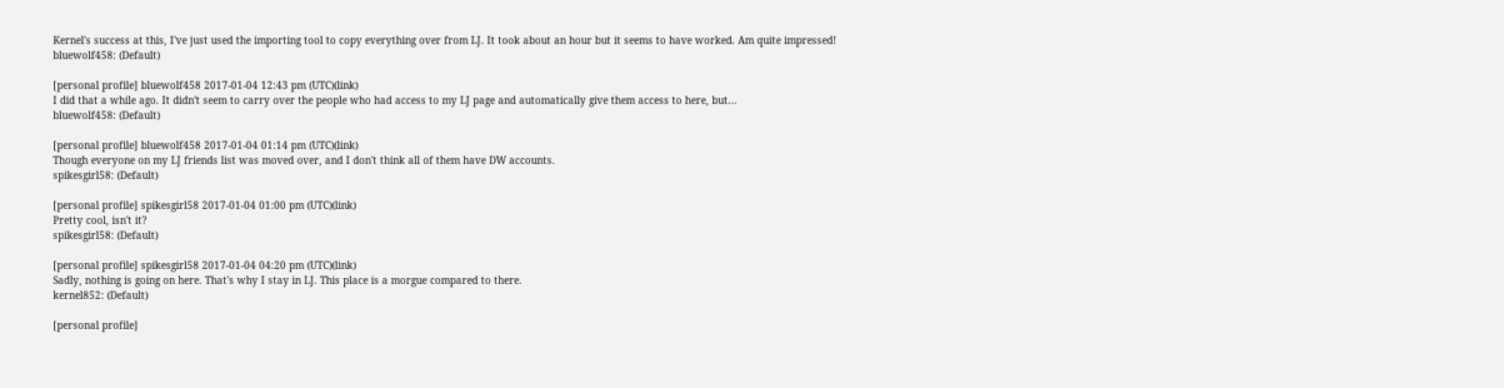Kernel's success at this, I've just used the importing tool to copy everything over from LJ. It took about an hour but it seems to have worked. Am quite impressed!
bluewolf458: (Default)

[personal profile] bluewolf458 2017-01-04 12:43 pm (UTC)(link)
I did that a while ago. It didn't seem to carry over the people who had access to my LJ page and automatically give them access to here, but...
bluewolf458: (Default)

[personal profile] bluewolf458 2017-01-04 01:14 pm (UTC)(link)
Though everyone on my LJ friends list was moved over, and I don't think all of them have DW accounts.
spikesgirl58: (Default)

[personal profile] spikesgirl58 2017-01-04 01:00 pm (UTC)(link)
Pretty cool, isn't it?
spikesgirl58: (Default)

[personal profile] spikesgirl58 2017-01-04 04:20 pm (UTC)(link)
Sadly, nothing is going on here. That's why I stay in LJ. This place is a morgue compared to there.
kernel852: (Default)

[personal profile]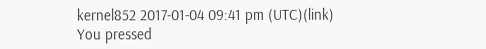kernel852 2017-01-04 09:41 pm (UTC)(link)
You pressed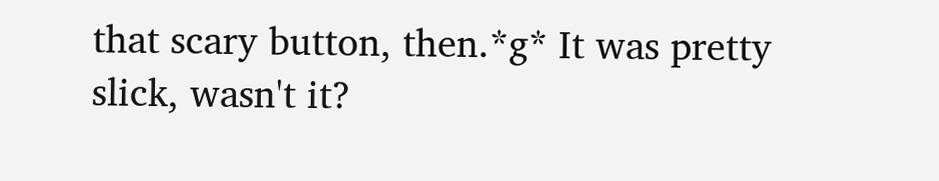that scary button, then.*g* It was pretty slick, wasn't it?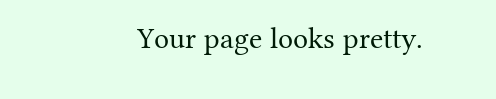Your page looks pretty.